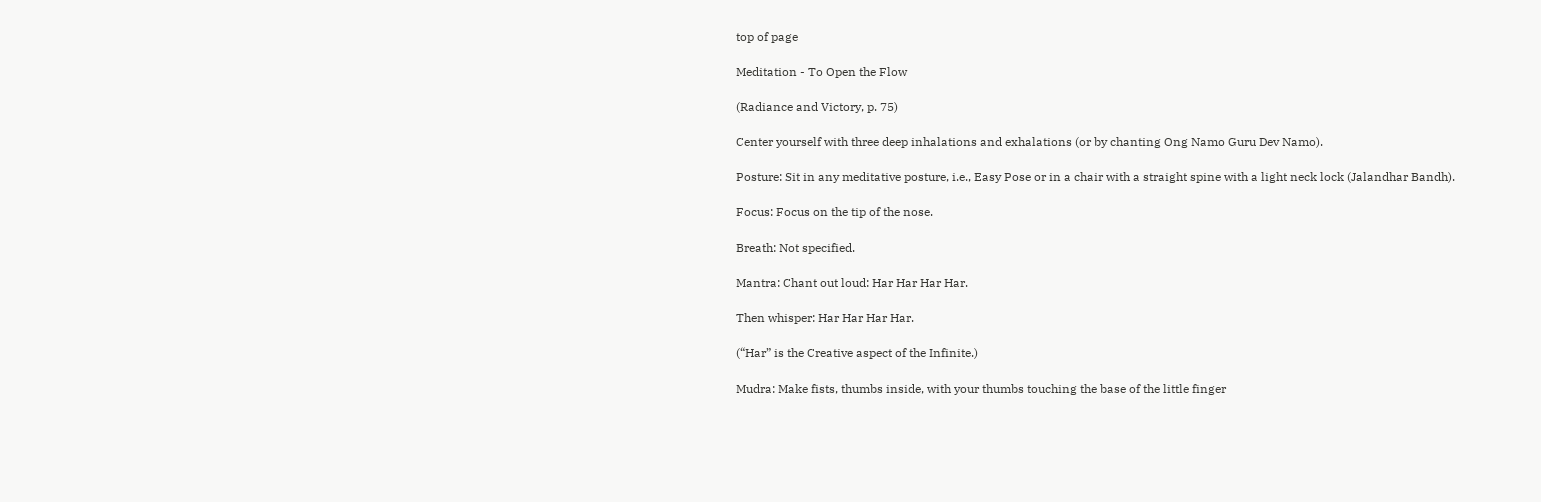top of page

Meditation - To Open the Flow

(Radiance and Victory, p. 75)

Center yourself with three deep inhalations and exhalations (or by chanting Ong Namo Guru Dev Namo).

Posture: Sit in any meditative posture, i.e., Easy Pose or in a chair with a straight spine with a light neck lock (Jalandhar Bandh).

Focus: Focus on the tip of the nose.

Breath: Not specified.

Mantra: Chant out loud: Har Har Har Har.

Then whisper: Har Har Har Har.

(“Har” is the Creative aspect of the Infinite.)

Mudra: Make fists, thumbs inside, with your thumbs touching the base of the little finger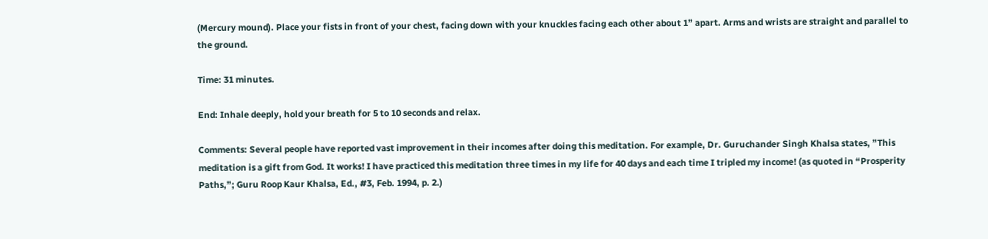(Mercury mound). Place your fists in front of your chest, facing down with your knuckles facing each other about 1” apart. Arms and wrists are straight and parallel to the ground.

Time: 31 minutes.

End: Inhale deeply, hold your breath for 5 to 10 seconds and relax.

Comments: Several people have reported vast improvement in their incomes after doing this meditation. For example, Dr. Guruchander Singh Khalsa states, ”This meditation is a gift from God. It works! I have practiced this meditation three times in my life for 40 days and each time I tripled my income! (as quoted in “Prosperity Paths,”; Guru Roop Kaur Khalsa, Ed., #3, Feb. 1994, p. 2.)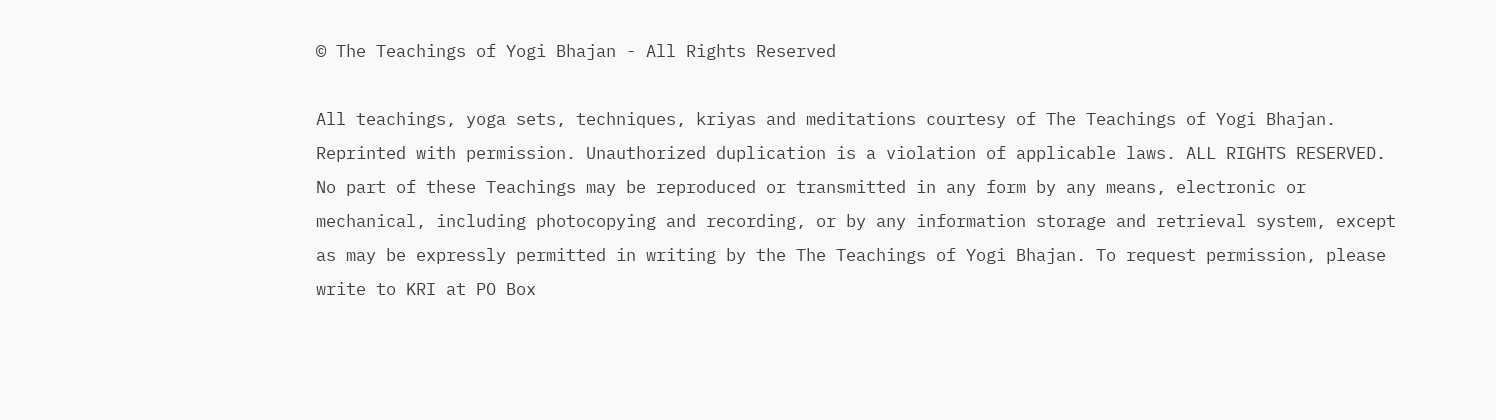© The Teachings of Yogi Bhajan - All Rights Reserved

All teachings, yoga sets, techniques, kriyas and meditations courtesy of The Teachings of Yogi Bhajan. Reprinted with permission. Unauthorized duplication is a violation of applicable laws. ALL RIGHTS RESERVED. No part of these Teachings may be reproduced or transmitted in any form by any means, electronic or mechanical, including photocopying and recording, or by any information storage and retrieval system, except as may be expressly permitted in writing by the The Teachings of Yogi Bhajan. To request permission, please write to KRI at PO Box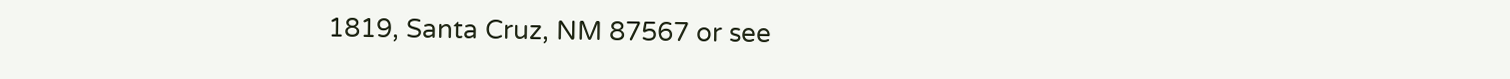1819, Santa Cruz, NM 87567 or see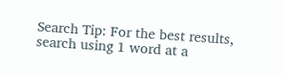Search Tip: For the best results, search using 1 word at a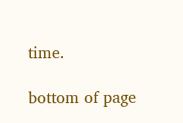time.

bottom of page